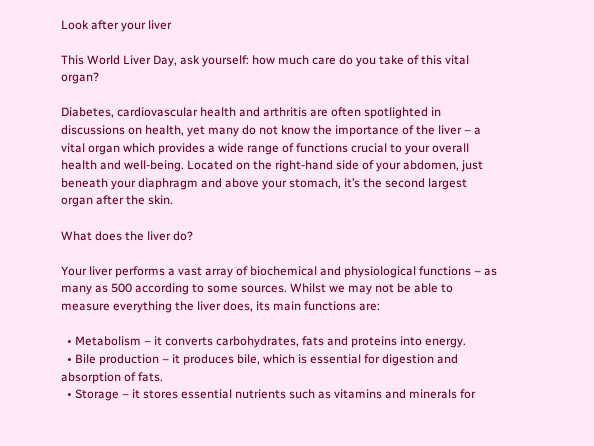Look after your liver

This World Liver Day, ask yourself: how much care do you take of this vital organ?

Diabetes, cardiovascular health and arthritis are often spotlighted in discussions on health, yet many do not know the importance of the liver – a vital organ which provides a wide range of functions crucial to your overall health and well-being. Located on the right-hand side of your abdomen, just beneath your diaphragm and above your stomach, it’s the second largest organ after the skin.

What does the liver do?

Your liver performs a vast array of biochemical and physiological functions – as many as 500 according to some sources. Whilst we may not be able to measure everything the liver does, its main functions are:

  • Metabolism – it converts carbohydrates, fats and proteins into energy.
  • Bile production – it produces bile, which is essential for digestion and absorption of fats.
  • Storage – it stores essential nutrients such as vitamins and minerals for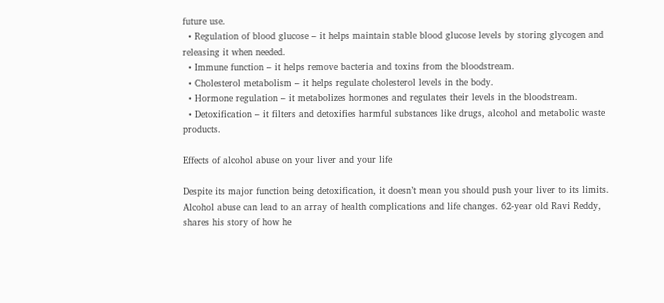future use.
  • Regulation of blood glucose – it helps maintain stable blood glucose levels by storing glycogen and releasing it when needed.
  • Immune function – it helps remove bacteria and toxins from the bloodstream.
  • Cholesterol metabolism – it helps regulate cholesterol levels in the body.
  • Hormone regulation – it metabolizes hormones and regulates their levels in the bloodstream.
  • Detoxification – it filters and detoxifies harmful substances like drugs, alcohol and metabolic waste products.

Effects of alcohol abuse on your liver and your life

Despite its major function being detoxification, it doesn’t mean you should push your liver to its limits. Alcohol abuse can lead to an array of health complications and life changes. 62-year old Ravi Reddy, shares his story of how he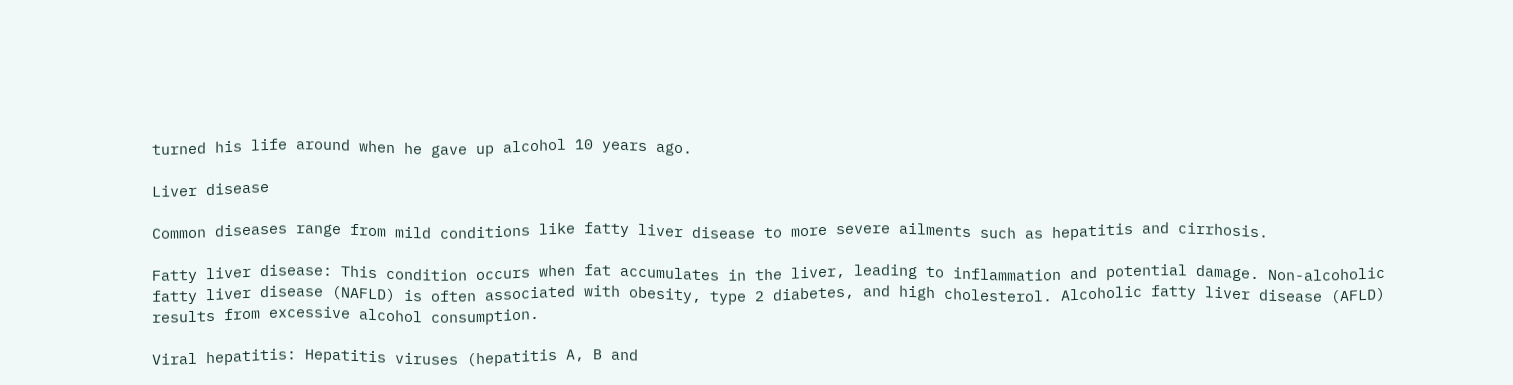turned his life around when he gave up alcohol 10 years ago.

Liver disease

Common diseases range from mild conditions like fatty liver disease to more severe ailments such as hepatitis and cirrhosis.

Fatty liver disease: This condition occurs when fat accumulates in the liver, leading to inflammation and potential damage. Non-alcoholic fatty liver disease (NAFLD) is often associated with obesity, type 2 diabetes, and high cholesterol. Alcoholic fatty liver disease (AFLD) results from excessive alcohol consumption.

Viral hepatitis: Hepatitis viruses (hepatitis A, B and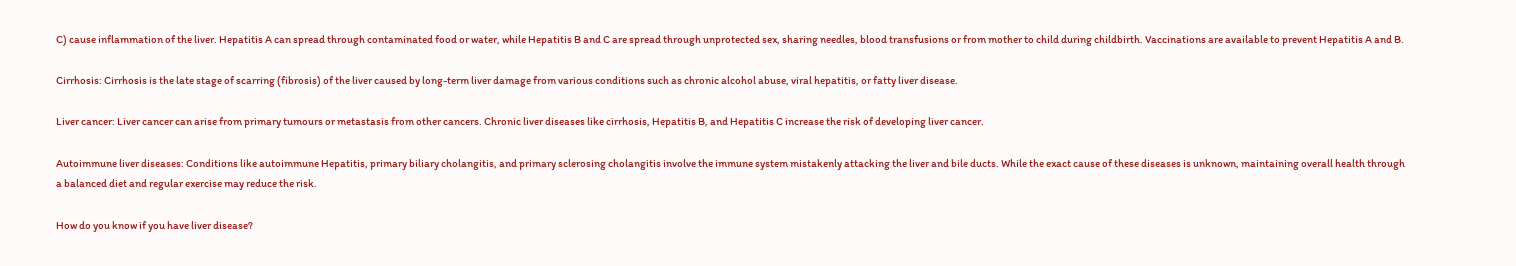C) cause inflammation of the liver. Hepatitis A can spread through contaminated food or water, while Hepatitis B and C are spread through unprotected sex, sharing needles, blood transfusions or from mother to child during childbirth. Vaccinations are available to prevent Hepatitis A and B.

Cirrhosis: Cirrhosis is the late stage of scarring (fibrosis) of the liver caused by long-term liver damage from various conditions such as chronic alcohol abuse, viral hepatitis, or fatty liver disease.

Liver cancer: Liver cancer can arise from primary tumours or metastasis from other cancers. Chronic liver diseases like cirrhosis, Hepatitis B, and Hepatitis C increase the risk of developing liver cancer.

Autoimmune liver diseases: Conditions like autoimmune Hepatitis, primary biliary cholangitis, and primary sclerosing cholangitis involve the immune system mistakenly attacking the liver and bile ducts. While the exact cause of these diseases is unknown, maintaining overall health through a balanced diet and regular exercise may reduce the risk.

How do you know if you have liver disease?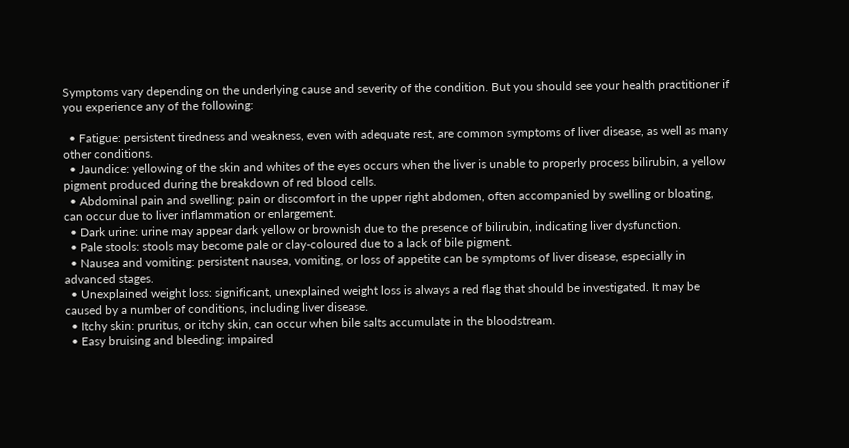Symptoms vary depending on the underlying cause and severity of the condition. But you should see your health practitioner if you experience any of the following:

  • Fatigue: persistent tiredness and weakness, even with adequate rest, are common symptoms of liver disease, as well as many other conditions.
  • Jaundice: yellowing of the skin and whites of the eyes occurs when the liver is unable to properly process bilirubin, a yellow pigment produced during the breakdown of red blood cells.
  • Abdominal pain and swelling: pain or discomfort in the upper right abdomen, often accompanied by swelling or bloating, can occur due to liver inflammation or enlargement.
  • Dark urine: urine may appear dark yellow or brownish due to the presence of bilirubin, indicating liver dysfunction.
  • Pale stools: stools may become pale or clay-coloured due to a lack of bile pigment.
  • Nausea and vomiting: persistent nausea, vomiting, or loss of appetite can be symptoms of liver disease, especially in advanced stages.
  • Unexplained weight loss: significant, unexplained weight loss is always a red flag that should be investigated. It may be caused by a number of conditions, including liver disease.
  • Itchy skin: pruritus, or itchy skin, can occur when bile salts accumulate in the bloodstream.
  • Easy bruising and bleeding: impaired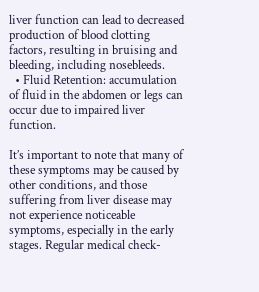liver function can lead to decreased production of blood clotting factors, resulting in bruising and bleeding, including nosebleeds.
  • Fluid Retention: accumulation of fluid in the abdomen or legs can occur due to impaired liver function.

It’s important to note that many of these symptoms may be caused by other conditions, and those suffering from liver disease may not experience noticeable symptoms, especially in the early stages. Regular medical check-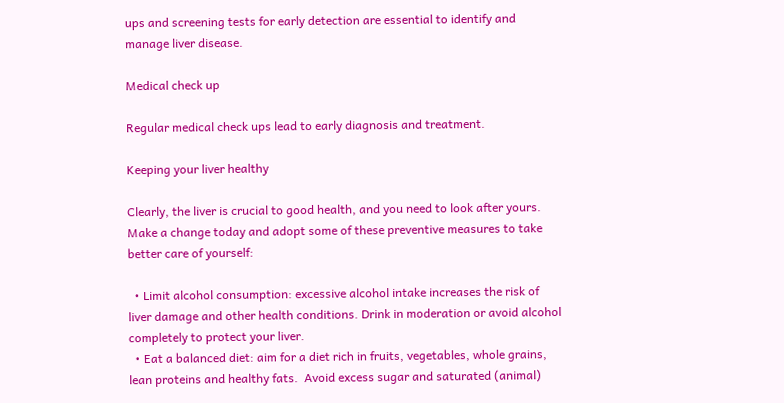ups and screening tests for early detection are essential to identify and manage liver disease.

Medical check up

Regular medical check ups lead to early diagnosis and treatment.

Keeping your liver healthy

Clearly, the liver is crucial to good health, and you need to look after yours. Make a change today and adopt some of these preventive measures to take better care of yourself:

  • Limit alcohol consumption: excessive alcohol intake increases the risk of liver damage and other health conditions. Drink in moderation or avoid alcohol completely to protect your liver.
  • Eat a balanced diet: aim for a diet rich in fruits, vegetables, whole grains, lean proteins and healthy fats.  Avoid excess sugar and saturated (animal)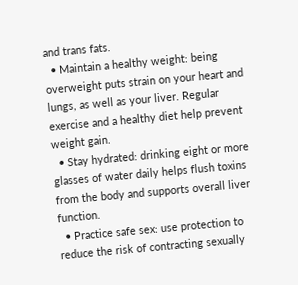and trans fats.
  • Maintain a healthy weight: being overweight puts strain on your heart and lungs, as well as your liver. Regular exercise and a healthy diet help prevent weight gain.
  • Stay hydrated: drinking eight or more glasses of water daily helps flush toxins from the body and supports overall liver function.
  • Practice safe sex: use protection to reduce the risk of contracting sexually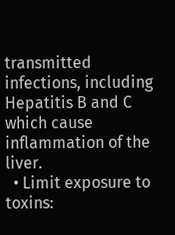transmitted infections, including Hepatitis B and C which cause inflammation of the liver.
  • Limit exposure to toxins: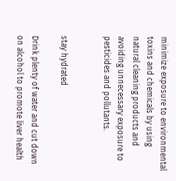minimize exposure to environmental toxins and chemicals by using natural cleaning products and avoiding unnecessary exposure to pesticides and pollutants.


stay hydrated

Drink plenty of water and cut down on alcohol to promote liver health